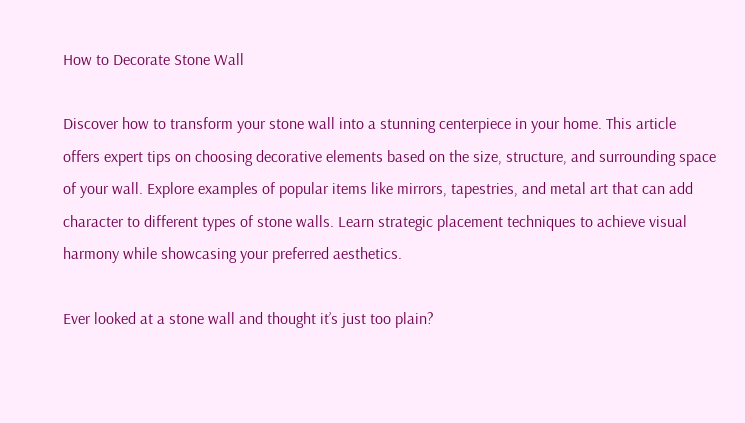How to Decorate Stone Wall

Discover how to transform your stone wall into a stunning centerpiece in your home. This article offers expert tips on choosing decorative elements based on the size, structure, and surrounding space of your wall. Explore examples of popular items like mirrors, tapestries, and metal art that can add character to different types of stone walls. Learn strategic placement techniques to achieve visual harmony while showcasing your preferred aesthetics.

Ever looked at a stone wall and thought it’s just too plain?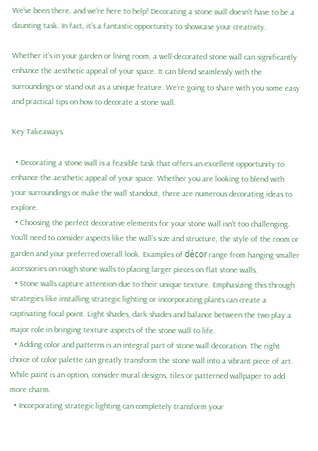We’ve been there, and we’re here to help! Decorating a stone wall doesn’t have to be a daunting task. In fact, it’s a fantastic opportunity to showcase your creativity.

Whether it’s in your garden or living room, a well-decorated stone wall can significantly enhance the aesthetic appeal of your space. It can blend seamlessly with the surroundings or stand out as a unique feature. We’re going to share with you some easy and practical tips on how to decorate a stone wall.

Key Takeaways

  • Decorating a stone wall is a feasible task that offers an excellent opportunity to enhance the aesthetic appeal of your space. Whether you are looking to blend with your surroundings or make the wall standout, there are numerous decorating ideas to explore.
  • Choosing the perfect decorative elements for your stone wall isn’t too challenging. You’ll need to consider aspects like the wall’s size and structure, the style of the room or garden and your preferred overall look. Examples of décor range from hanging smaller accessories on rough stone walls to placing larger pieces on flat stone walls.
  • Stone walls capture attention due to their unique texture. Emphasizing this through strategies like installing strategic lighting or incorporating plants can create a captivating focal point. Light shades, dark shades and balance between the two play a major role in bringing texture aspects of the stone wall to life.
  • Adding color and patterns is an integral part of stone wall decoration. The right choice of color palette can greatly transform the stone wall into a vibrant piece of art. While paint is an option, consider mural designs, tiles or patterned wallpaper to add more charm.
  • Incorporating strategic lighting can completely transform your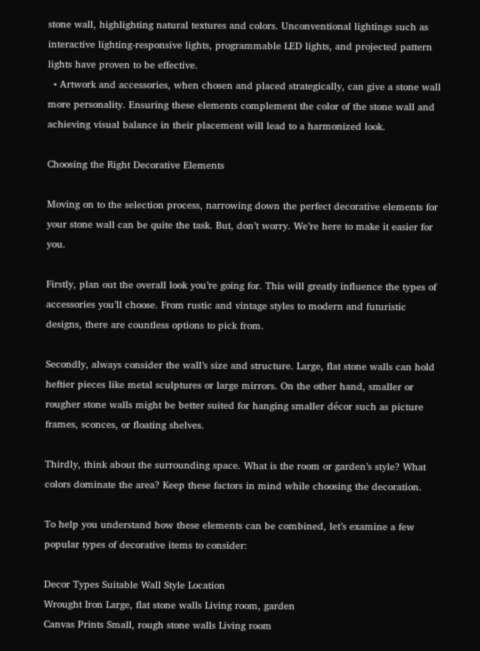stone wall, highlighting natural textures and colors. Unconventional lightings such as interactive lighting-responsive lights, programmable LED lights, and projected pattern lights have proven to be effective.
  • Artwork and accessories, when chosen and placed strategically, can give a stone wall more personality. Ensuring these elements complement the color of the stone wall and achieving visual balance in their placement will lead to a harmonized look.

Choosing the Right Decorative Elements

Moving on to the selection process, narrowing down the perfect decorative elements for your stone wall can be quite the task. But, don’t worry. We’re here to make it easier for you.

Firstly, plan out the overall look you’re going for. This will greatly influence the types of accessories you’ll choose. From rustic and vintage styles to modern and futuristic designs, there are countless options to pick from.

Secondly, always consider the wall’s size and structure. Large, flat stone walls can hold heftier pieces like metal sculptures or large mirrors. On the other hand, smaller or rougher stone walls might be better suited for hanging smaller décor such as picture frames, sconces, or floating shelves.

Thirdly, think about the surrounding space. What is the room or garden’s style? What colors dominate the area? Keep these factors in mind while choosing the decoration.

To help you understand how these elements can be combined, let’s examine a few popular types of decorative items to consider:

Decor Types Suitable Wall Style Location
Wrought Iron Large, flat stone walls Living room, garden
Canvas Prints Small, rough stone walls Living room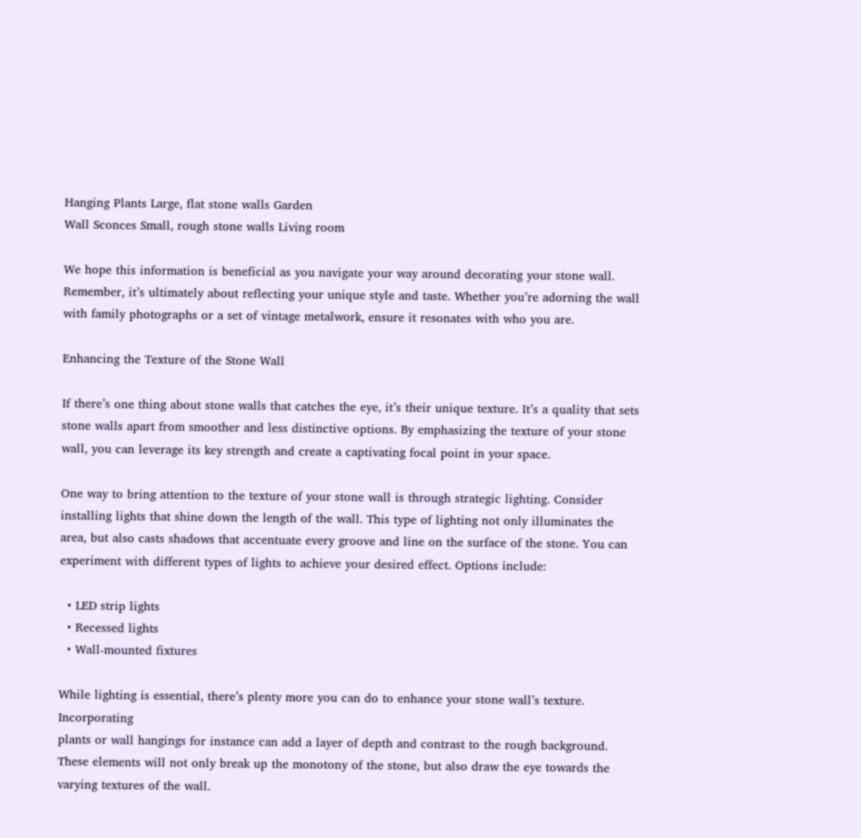Hanging Plants Large, flat stone walls Garden
Wall Sconces Small, rough stone walls Living room

We hope this information is beneficial as you navigate your way around decorating your stone wall. Remember, it’s ultimately about reflecting your unique style and taste. Whether you’re adorning the wall with family photographs or a set of vintage metalwork, ensure it resonates with who you are.

Enhancing the Texture of the Stone Wall

If there’s one thing about stone walls that catches the eye, it’s their unique texture. It’s a quality that sets stone walls apart from smoother and less distinctive options. By emphasizing the texture of your stone wall, you can leverage its key strength and create a captivating focal point in your space.

One way to bring attention to the texture of your stone wall is through strategic lighting. Consider installing lights that shine down the length of the wall. This type of lighting not only illuminates the area, but also casts shadows that accentuate every groove and line on the surface of the stone. You can experiment with different types of lights to achieve your desired effect. Options include:

  • LED strip lights
  • Recessed lights
  • Wall-mounted fixtures

While lighting is essential, there’s plenty more you can do to enhance your stone wall’s texture. Incorporating
plants or wall hangings for instance can add a layer of depth and contrast to the rough background. These elements will not only break up the monotony of the stone, but also draw the eye towards the varying textures of the wall.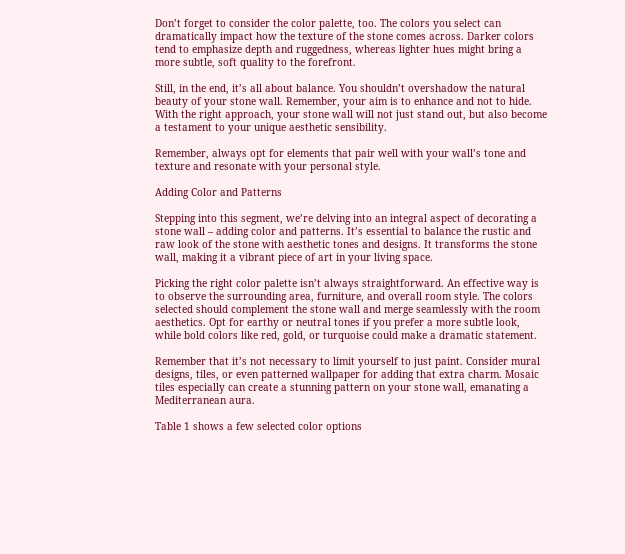Don’t forget to consider the color palette, too. The colors you select can dramatically impact how the texture of the stone comes across. Darker colors tend to emphasize depth and ruggedness, whereas lighter hues might bring a more subtle, soft quality to the forefront.

Still, in the end, it’s all about balance. You shouldn’t overshadow the natural beauty of your stone wall. Remember, your aim is to enhance and not to hide. With the right approach, your stone wall will not just stand out, but also become a testament to your unique aesthetic sensibility.

Remember, always opt for elements that pair well with your wall’s tone and texture and resonate with your personal style.

Adding Color and Patterns

Stepping into this segment, we’re delving into an integral aspect of decorating a stone wall – adding color and patterns. It’s essential to balance the rustic and raw look of the stone with aesthetic tones and designs. It transforms the stone wall, making it a vibrant piece of art in your living space.

Picking the right color palette isn’t always straightforward. An effective way is to observe the surrounding area, furniture, and overall room style. The colors selected should complement the stone wall and merge seamlessly with the room aesthetics. Opt for earthy or neutral tones if you prefer a more subtle look, while bold colors like red, gold, or turquoise could make a dramatic statement.

Remember that it’s not necessary to limit yourself to just paint. Consider mural designs, tiles, or even patterned wallpaper for adding that extra charm. Mosaic tiles especially can create a stunning pattern on your stone wall, emanating a Mediterranean aura.

Table 1 shows a few selected color options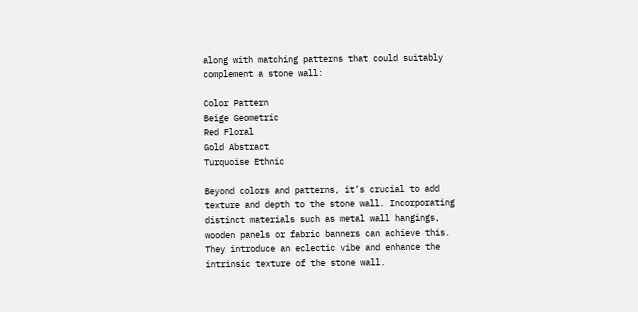along with matching patterns that could suitably complement a stone wall:

Color Pattern
Beige Geometric
Red Floral
Gold Abstract
Turquoise Ethnic

Beyond colors and patterns, it’s crucial to add texture and depth to the stone wall. Incorporating distinct materials such as metal wall hangings, wooden panels or fabric banners can achieve this. They introduce an eclectic vibe and enhance the intrinsic texture of the stone wall.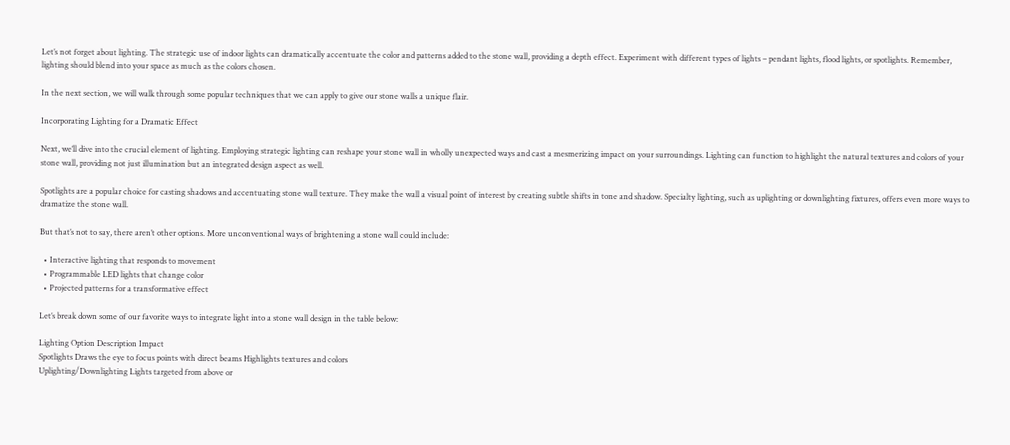Let’s not forget about lighting. The strategic use of indoor lights can dramatically accentuate the color and patterns added to the stone wall, providing a depth effect. Experiment with different types of lights – pendant lights, flood lights, or spotlights. Remember, lighting should blend into your space as much as the colors chosen.

In the next section, we will walk through some popular techniques that we can apply to give our stone walls a unique flair.

Incorporating Lighting for a Dramatic Effect

Next, we’ll dive into the crucial element of lighting. Employing strategic lighting can reshape your stone wall in wholly unexpected ways and cast a mesmerizing impact on your surroundings. Lighting can function to highlight the natural textures and colors of your stone wall, providing not just illumination but an integrated design aspect as well.

Spotlights are a popular choice for casting shadows and accentuating stone wall texture. They make the wall a visual point of interest by creating subtle shifts in tone and shadow. Specialty lighting, such as uplighting or downlighting fixtures, offers even more ways to dramatize the stone wall.

But that’s not to say, there aren’t other options. More unconventional ways of brightening a stone wall could include:

  • Interactive lighting that responds to movement
  • Programmable LED lights that change color
  • Projected patterns for a transformative effect

Let’s break down some of our favorite ways to integrate light into a stone wall design in the table below:

Lighting Option Description Impact
Spotlights Draws the eye to focus points with direct beams Highlights textures and colors
Uplighting/Downlighting Lights targeted from above or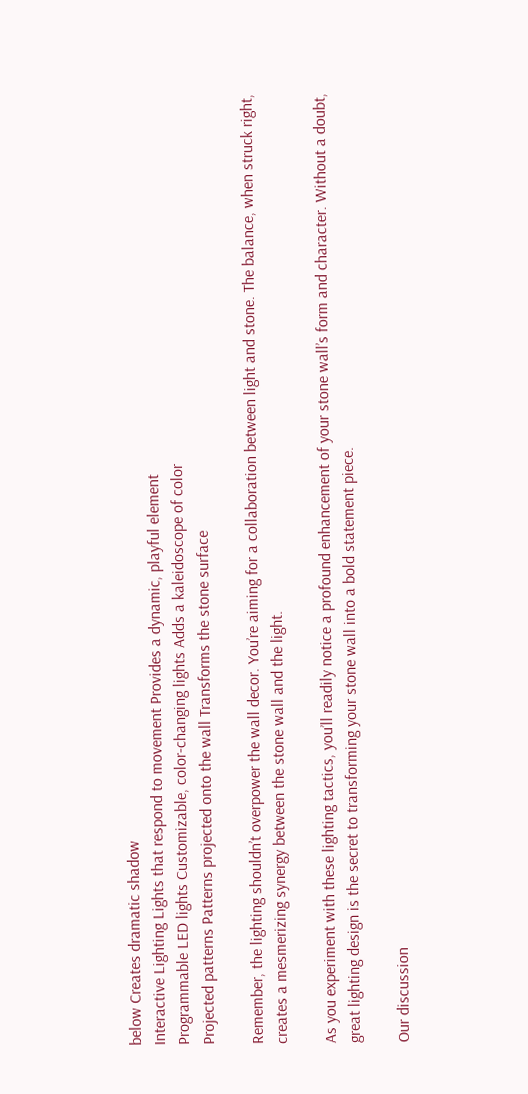below Creates dramatic shadow
Interactive Lighting Lights that respond to movement Provides a dynamic, playful element
Programmable LED lights Customizable, color-changing lights Adds a kaleidoscope of color
Projected patterns Patterns projected onto the wall Transforms the stone surface

Remember, the lighting shouldn’t overpower the wall decor. You’re aiming for a collaboration between light and stone. The balance, when struck right, creates a mesmerizing synergy between the stone wall and the light.

As you experiment with these lighting tactics, you’ll readily notice a profound enhancement of your stone wall’s form and character. Without a doubt, great lighting design is the secret to transforming your stone wall into a bold statement piece.

Our discussion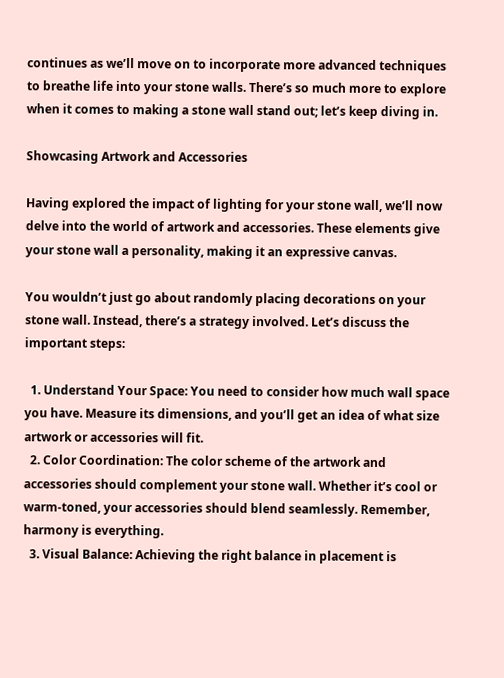continues as we’ll move on to incorporate more advanced techniques to breathe life into your stone walls. There’s so much more to explore when it comes to making a stone wall stand out; let’s keep diving in.

Showcasing Artwork and Accessories

Having explored the impact of lighting for your stone wall, we’ll now delve into the world of artwork and accessories. These elements give your stone wall a personality, making it an expressive canvas.

You wouldn’t just go about randomly placing decorations on your stone wall. Instead, there’s a strategy involved. Let’s discuss the important steps:

  1. Understand Your Space: You need to consider how much wall space you have. Measure its dimensions, and you’ll get an idea of what size artwork or accessories will fit.
  2. Color Coordination: The color scheme of the artwork and accessories should complement your stone wall. Whether it’s cool or warm-toned, your accessories should blend seamlessly. Remember, harmony is everything.
  3. Visual Balance: Achieving the right balance in placement is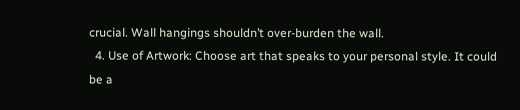crucial. Wall hangings shouldn’t over-burden the wall.
  4. Use of Artwork: Choose art that speaks to your personal style. It could be a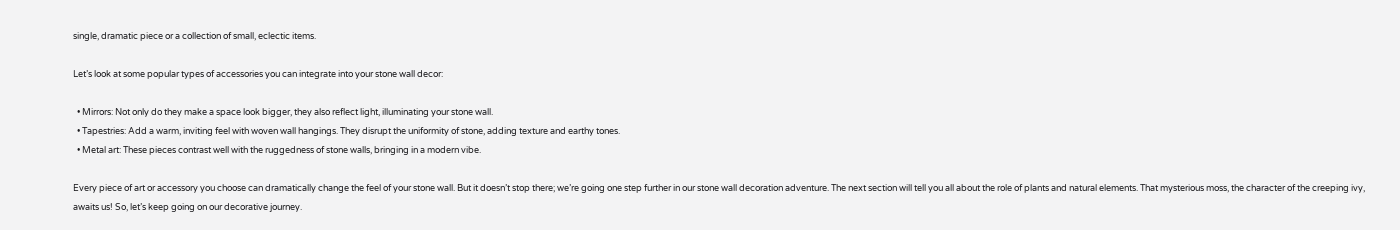single, dramatic piece or a collection of small, eclectic items.

Let’s look at some popular types of accessories you can integrate into your stone wall decor:

  • Mirrors: Not only do they make a space look bigger, they also reflect light, illuminating your stone wall.
  • Tapestries: Add a warm, inviting feel with woven wall hangings. They disrupt the uniformity of stone, adding texture and earthy tones.
  • Metal art: These pieces contrast well with the ruggedness of stone walls, bringing in a modern vibe.

Every piece of art or accessory you choose can dramatically change the feel of your stone wall. But it doesn’t stop there; we’re going one step further in our stone wall decoration adventure. The next section will tell you all about the role of plants and natural elements. That mysterious moss, the character of the creeping ivy, awaits us! So, let’s keep going on our decorative journey.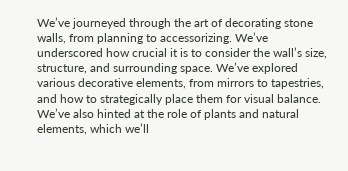We’ve journeyed through the art of decorating stone walls, from planning to accessorizing. We’ve underscored how crucial it is to consider the wall’s size, structure, and surrounding space. We’ve explored various decorative elements, from mirrors to tapestries, and how to strategically place them for visual balance. We’ve also hinted at the role of plants and natural elements, which we’ll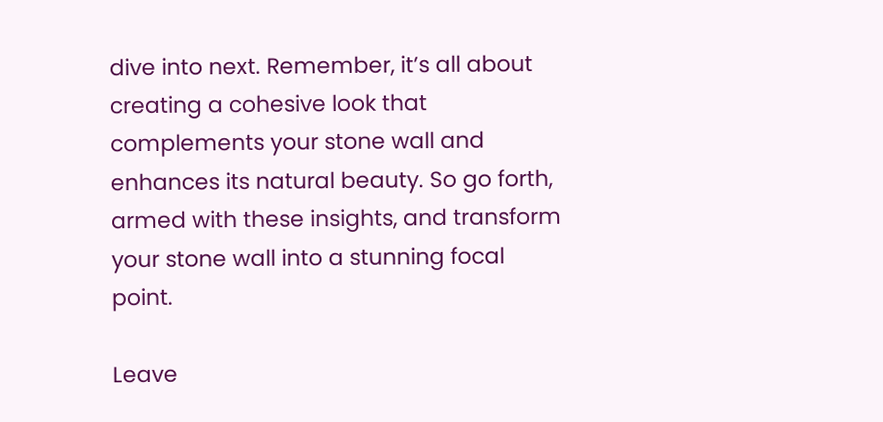dive into next. Remember, it’s all about creating a cohesive look that complements your stone wall and enhances its natural beauty. So go forth, armed with these insights, and transform your stone wall into a stunning focal point.

Leave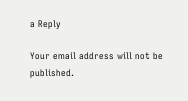a Reply

Your email address will not be published.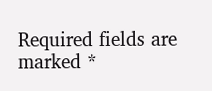Required fields are marked *